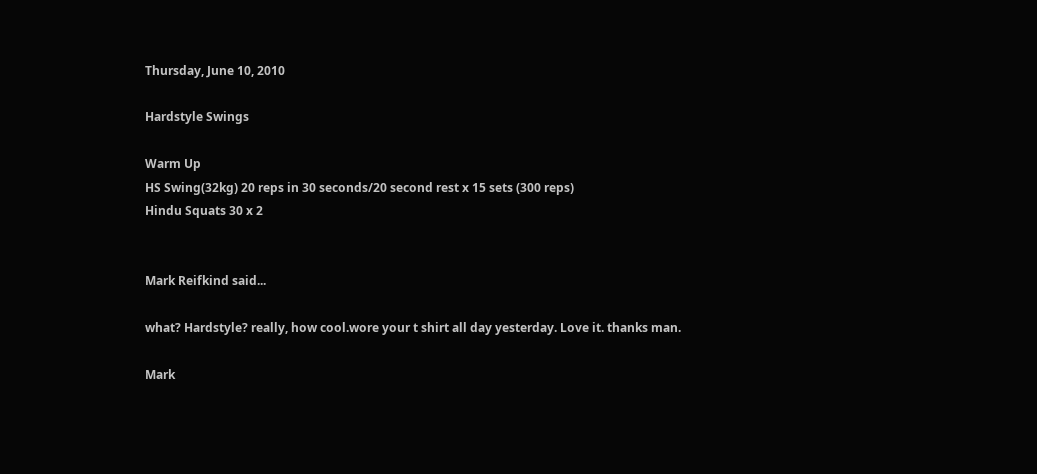Thursday, June 10, 2010

Hardstyle Swings

Warm Up
HS Swing(32kg) 20 reps in 30 seconds/20 second rest x 15 sets (300 reps)
Hindu Squats 30 x 2


Mark Reifkind said...

what? Hardstyle? really, how cool.wore your t shirt all day yesterday. Love it. thanks man.

Mark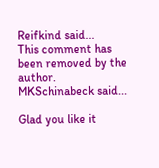Reifkind said...
This comment has been removed by the author.
MKSchinabeck said...

Glad you like it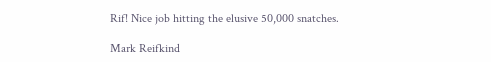Rif! Nice job hitting the elusive 50,000 snatches.

Mark Reifkind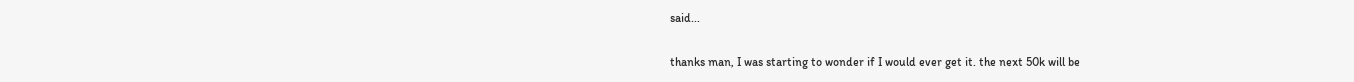said...

thanks man, I was starting to wonder if I would ever get it. the next 50k will be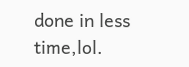done in less time,lol.